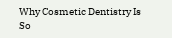Why Cosmetic Dentistry Is So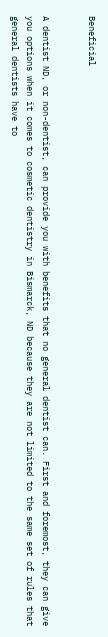Beneficial


A dentist ND, or non-dentist, can provide you with benefits that no general dentist can. First and foremost, they can give you options when it comes to cosmetic dentistry in Bismarck, ND because they are not limited to the same set of rules that general dentists have to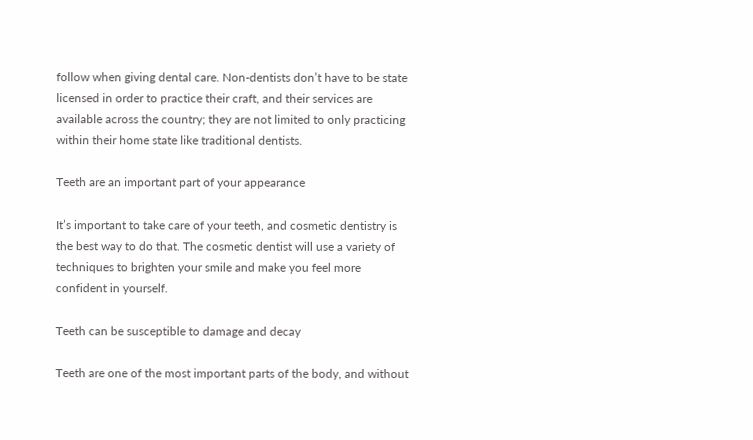follow when giving dental care. Non-dentists don’t have to be state licensed in order to practice their craft, and their services are available across the country; they are not limited to only practicing within their home state like traditional dentists.

Teeth are an important part of your appearance

It’s important to take care of your teeth, and cosmetic dentistry is the best way to do that. The cosmetic dentist will use a variety of techniques to brighten your smile and make you feel more confident in yourself.

Teeth can be susceptible to damage and decay

Teeth are one of the most important parts of the body, and without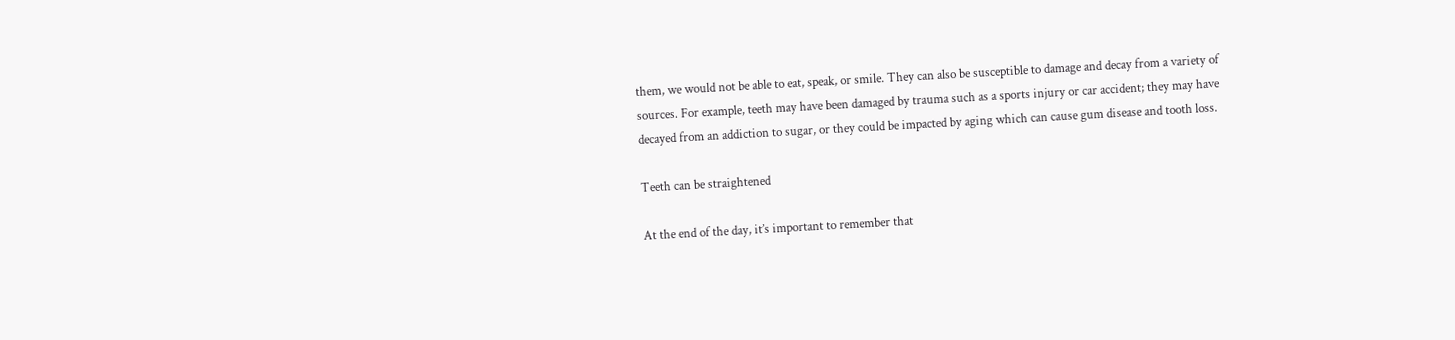them, we would not be able to eat, speak, or smile. They can also be susceptible to damage and decay from a variety of sources. For example, teeth may have been damaged by trauma such as a sports injury or car accident; they may have decayed from an addiction to sugar, or they could be impacted by aging which can cause gum disease and tooth loss.

Teeth can be straightened

At the end of the day, it’s important to remember that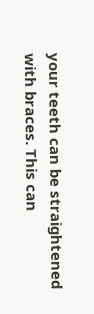your teeth can be straightened with braces. This can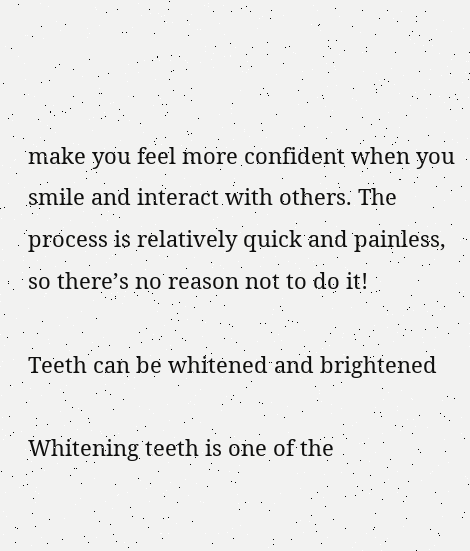make you feel more confident when you smile and interact with others. The process is relatively quick and painless, so there’s no reason not to do it!

Teeth can be whitened and brightened

Whitening teeth is one of the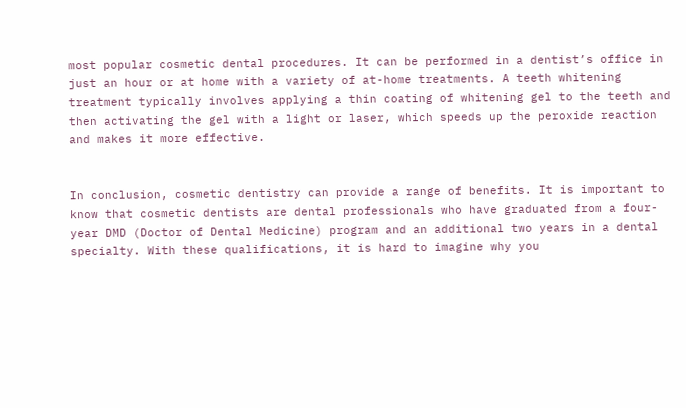most popular cosmetic dental procedures. It can be performed in a dentist’s office in just an hour or at home with a variety of at-home treatments. A teeth whitening treatment typically involves applying a thin coating of whitening gel to the teeth and then activating the gel with a light or laser, which speeds up the peroxide reaction and makes it more effective.


In conclusion, cosmetic dentistry can provide a range of benefits. It is important to know that cosmetic dentists are dental professionals who have graduated from a four-year DMD (Doctor of Dental Medicine) program and an additional two years in a dental specialty. With these qualifications, it is hard to imagine why you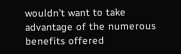wouldn’t want to take advantage of the numerous benefits offered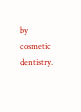by cosmetic dentistry.